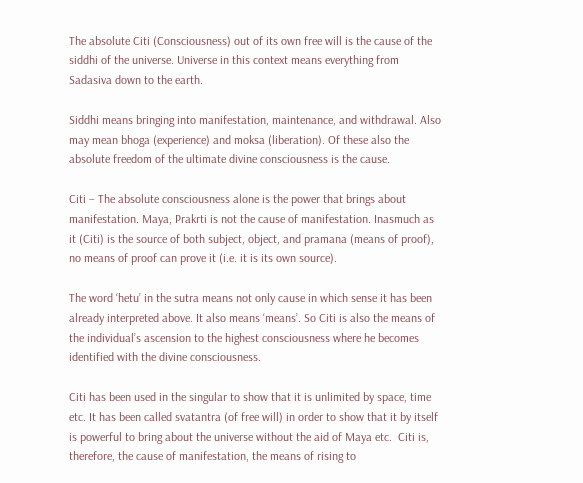The absolute Citi (Consciousness) out of its own free will is the cause of the siddhi of the universe. Universe in this context means everything from Sadasiva down to the earth.

Siddhi means bringing into manifestation, maintenance, and withdrawal. Also may mean bhoga (experience) and moksa (liberation). Of these also the absolute freedom of the ultimate divine consciousness is the cause.

Citi – The absolute consciousness alone is the power that brings about manifestation. Maya, Prakrti is not the cause of manifestation. Inasmuch as it (Citi) is the source of both subject, object, and pramana (means of proof), no means of proof can prove it (i.e. it is its own source).

The word ‘hetu’ in the sutra means not only cause in which sense it has been already interpreted above. It also means ‘means’. So Citi is also the means of the individual’s ascension to the highest consciousness where he becomes identified with the divine consciousness.

Citi has been used in the singular to show that it is unlimited by space, time etc. It has been called svatantra (of free will) in order to show that it by itself is powerful to bring about the universe without the aid of Maya etc.  Citi is, therefore, the cause of manifestation, the means of rising to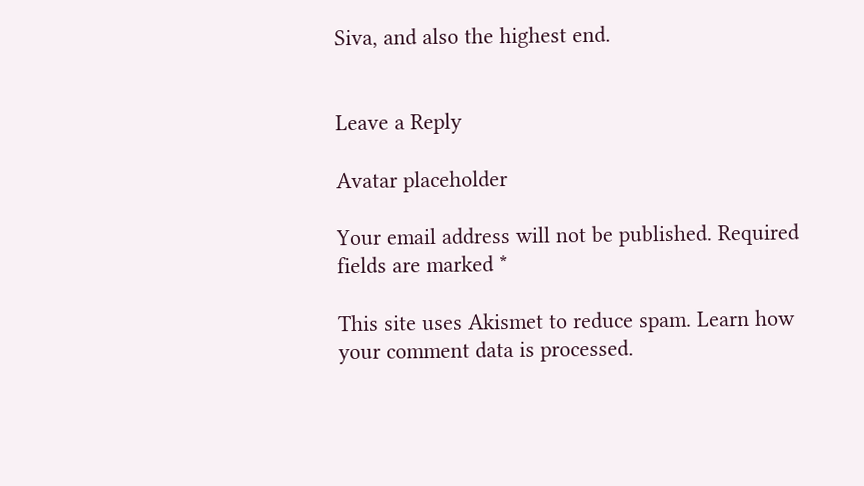Siva, and also the highest end.


Leave a Reply

Avatar placeholder

Your email address will not be published. Required fields are marked *

This site uses Akismet to reduce spam. Learn how your comment data is processed.